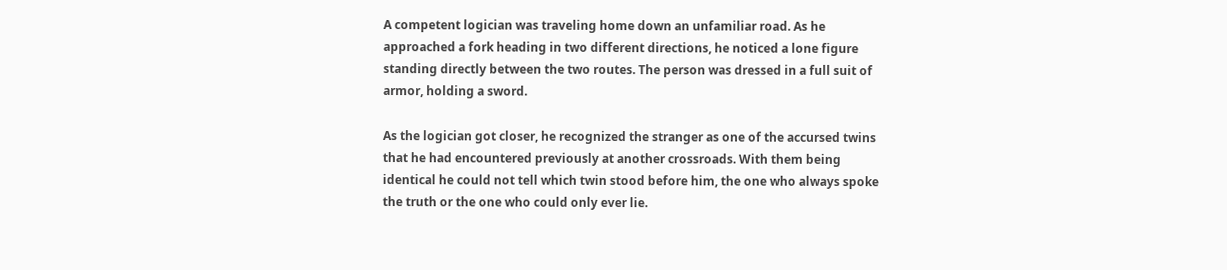A competent logician was traveling home down an unfamiliar road. As he approached a fork heading in two different directions, he noticed a lone figure standing directly between the two routes. The person was dressed in a full suit of armor, holding a sword.

As the logician got closer, he recognized the stranger as one of the accursed twins that he had encountered previously at another crossroads. With them being identical he could not tell which twin stood before him, the one who always spoke the truth or the one who could only ever lie.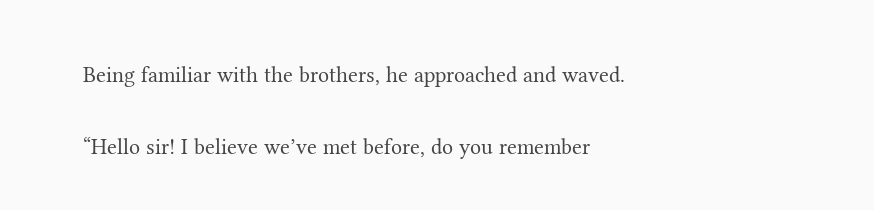Being familiar with the brothers, he approached and waved.

“Hello sir! I believe we’ve met before, do you remember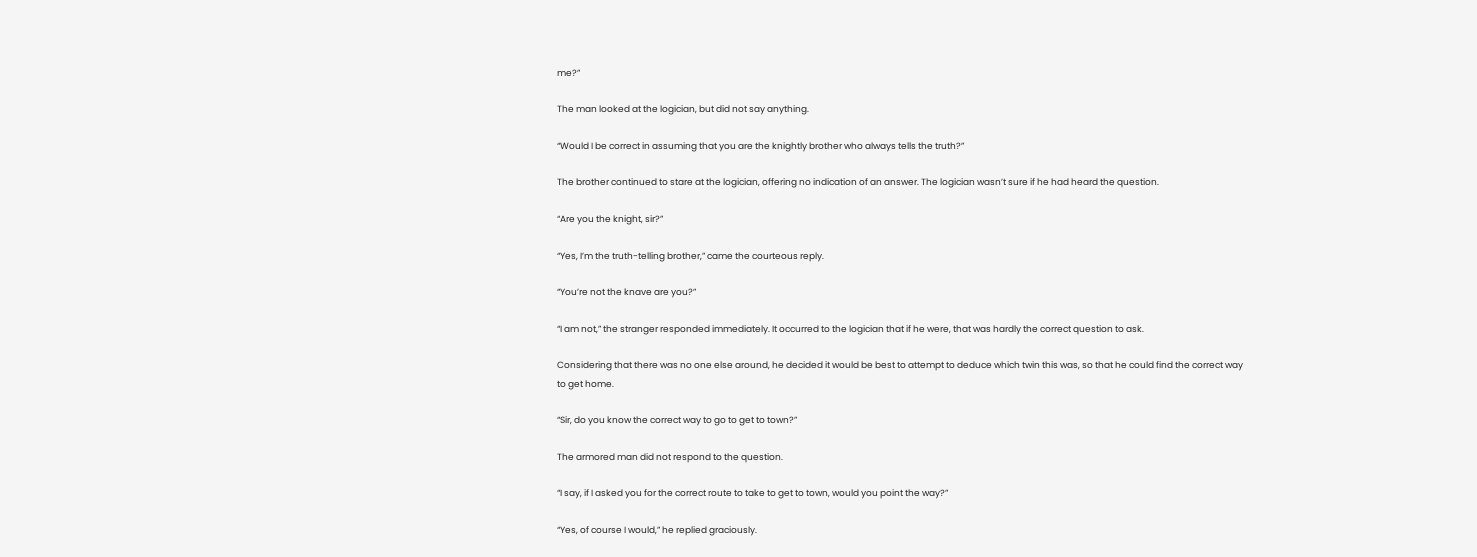me?”

The man looked at the logician, but did not say anything.

“Would I be correct in assuming that you are the knightly brother who always tells the truth?”

The brother continued to stare at the logician, offering no indication of an answer. The logician wasn’t sure if he had heard the question.

“Are you the knight, sir?”

“Yes, I’m the truth-telling brother,” came the courteous reply.

“You’re not the knave are you?”

“I am not,” the stranger responded immediately. It occurred to the logician that if he were, that was hardly the correct question to ask.

Considering that there was no one else around, he decided it would be best to attempt to deduce which twin this was, so that he could find the correct way to get home.

“Sir, do you know the correct way to go to get to town?”

The armored man did not respond to the question.

“I say, if I asked you for the correct route to take to get to town, would you point the way?”

“Yes, of course I would,” he replied graciously.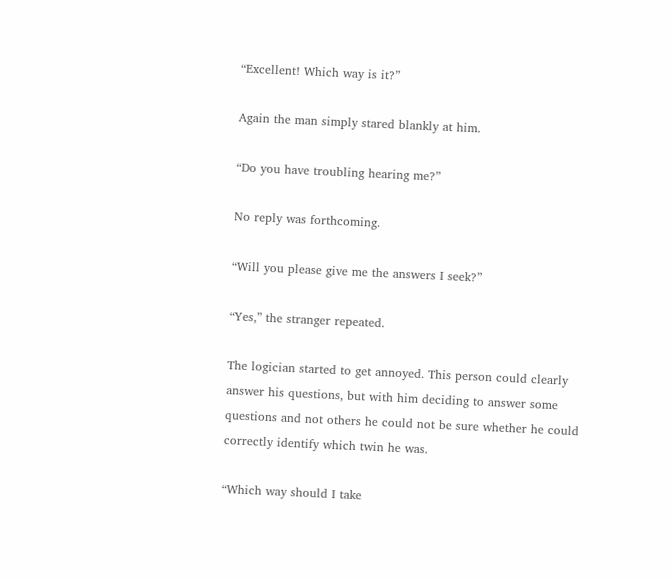“Excellent! Which way is it?”

Again the man simply stared blankly at him.

“Do you have troubling hearing me?”

No reply was forthcoming.

“Will you please give me the answers I seek?”

“Yes,” the stranger repeated.

The logician started to get annoyed. This person could clearly answer his questions, but with him deciding to answer some questions and not others he could not be sure whether he could correctly identify which twin he was.

“Which way should I take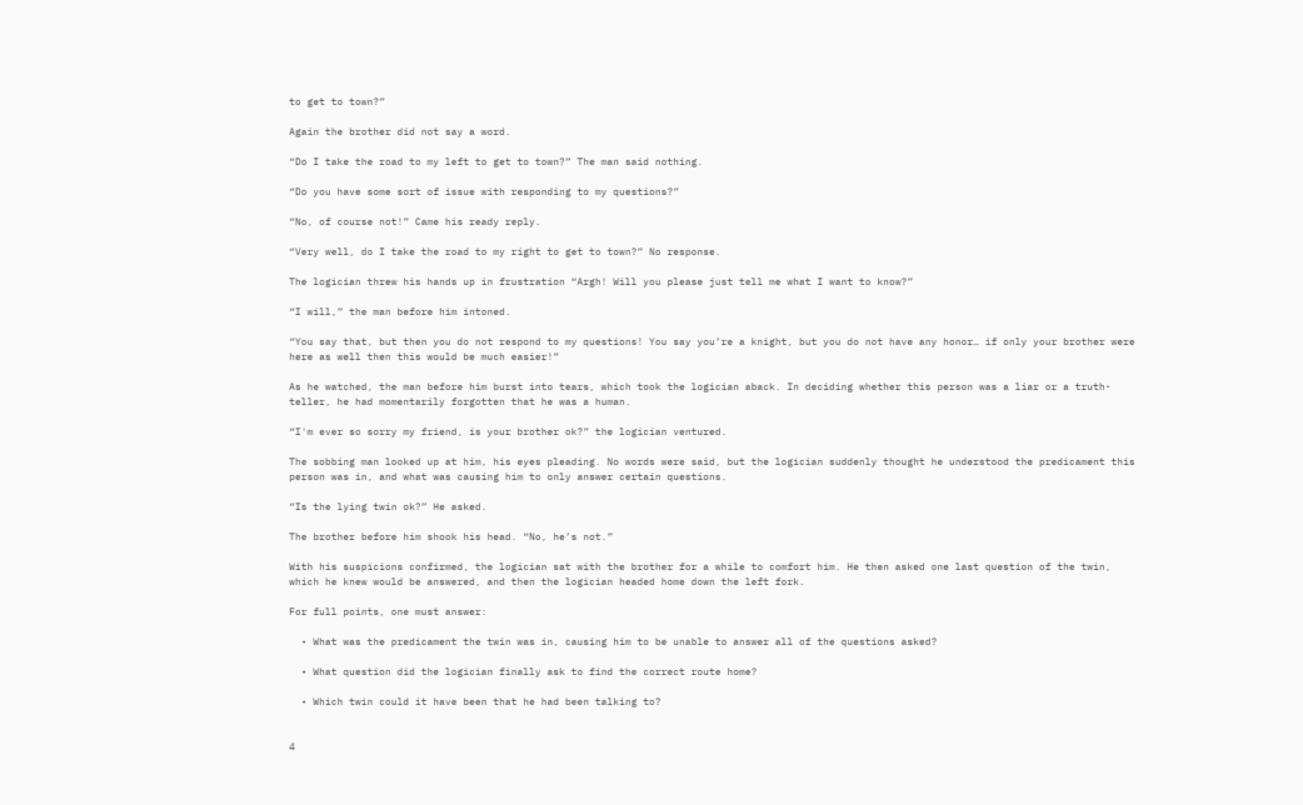to get to town?”

Again the brother did not say a word.

“Do I take the road to my left to get to town?” The man said nothing.

“Do you have some sort of issue with responding to my questions?”

“No, of course not!” Came his ready reply.

“Very well, do I take the road to my right to get to town?” No response.

The logician threw his hands up in frustration “Argh! Will you please just tell me what I want to know?”

“I will,” the man before him intoned.

“You say that, but then you do not respond to my questions! You say you’re a knight, but you do not have any honor… if only your brother were here as well then this would be much easier!”

As he watched, the man before him burst into tears, which took the logician aback. In deciding whether this person was a liar or a truth-teller, he had momentarily forgotten that he was a human.

“I'm ever so sorry my friend, is your brother ok?” the logician ventured.

The sobbing man looked up at him, his eyes pleading. No words were said, but the logician suddenly thought he understood the predicament this person was in, and what was causing him to only answer certain questions.

“Is the lying twin ok?” He asked.

The brother before him shook his head. “No, he’s not.”

With his suspicions confirmed, the logician sat with the brother for a while to comfort him. He then asked one last question of the twin, which he knew would be answered, and then the logician headed home down the left fork.

For full points, one must answer:

  • What was the predicament the twin was in, causing him to be unable to answer all of the questions asked?

  • What question did the logician finally ask to find the correct route home?

  • Which twin could it have been that he had been talking to?


4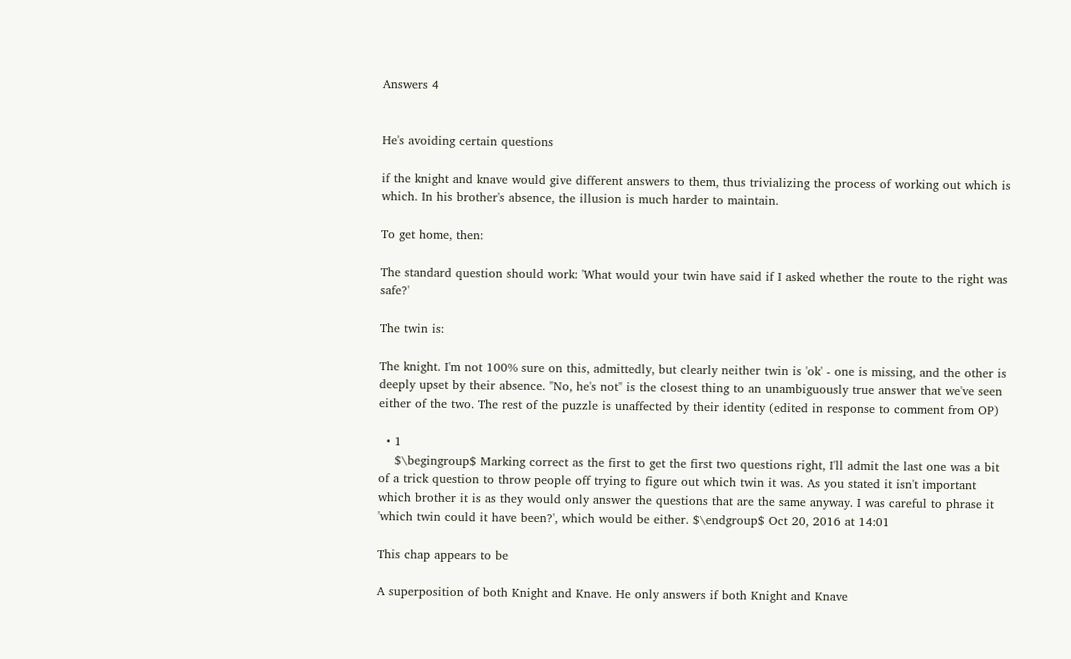Answers 4


He's avoiding certain questions

if the knight and knave would give different answers to them, thus trivializing the process of working out which is which. In his brother's absence, the illusion is much harder to maintain.

To get home, then:

The standard question should work: 'What would your twin have said if I asked whether the route to the right was safe?'

The twin is:

The knight. I'm not 100% sure on this, admittedly, but clearly neither twin is 'ok' - one is missing, and the other is deeply upset by their absence. "No, he's not" is the closest thing to an unambiguously true answer that we've seen either of the two. The rest of the puzzle is unaffected by their identity (edited in response to comment from OP)

  • 1
    $\begingroup$ Marking correct as the first to get the first two questions right, I'll admit the last one was a bit of a trick question to throw people off trying to figure out which twin it was. As you stated it isn't important which brother it is as they would only answer the questions that are the same anyway. I was careful to phrase it 'which twin could it have been?', which would be either. $\endgroup$ Oct 20, 2016 at 14:01

This chap appears to be

A superposition of both Knight and Knave. He only answers if both Knight and Knave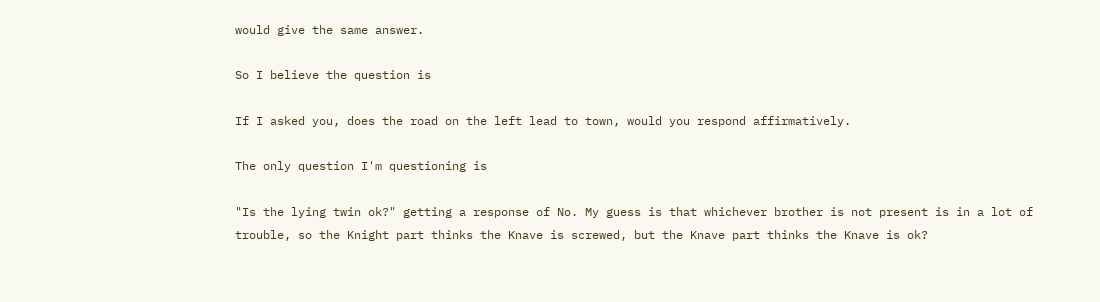would give the same answer.

So I believe the question is

If I asked you, does the road on the left lead to town, would you respond affirmatively.

The only question I'm questioning is

"Is the lying twin ok?" getting a response of No. My guess is that whichever brother is not present is in a lot of trouble, so the Knight part thinks the Knave is screwed, but the Knave part thinks the Knave is ok?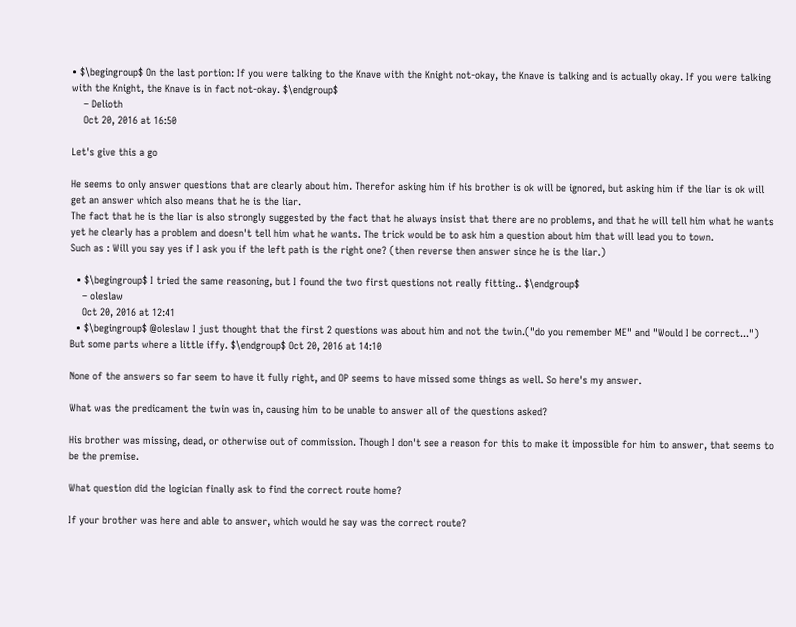• $\begingroup$ On the last portion: If you were talking to the Knave with the Knight not-okay, the Knave is talking and is actually okay. If you were talking with the Knight, the Knave is in fact not-okay. $\endgroup$
    – Delioth
    Oct 20, 2016 at 16:50

Let's give this a go

He seems to only answer questions that are clearly about him. Therefor asking him if his brother is ok will be ignored, but asking him if the liar is ok will get an answer which also means that he is the liar.
The fact that he is the liar is also strongly suggested by the fact that he always insist that there are no problems, and that he will tell him what he wants yet he clearly has a problem and doesn't tell him what he wants. The trick would be to ask him a question about him that will lead you to town.
Such as : Will you say yes if I ask you if the left path is the right one? (then reverse then answer since he is the liar.)

  • $\begingroup$ I tried the same reasoning, but I found the two first questions not really fitting.. $\endgroup$
    – oleslaw
    Oct 20, 2016 at 12:41
  • $\begingroup$ @oleslaw I just thought that the first 2 questions was about him and not the twin.("do you remember ME" and "Would I be correct...") But some parts where a little iffy. $\endgroup$ Oct 20, 2016 at 14:10

None of the answers so far seem to have it fully right, and OP seems to have missed some things as well. So here's my answer.

What was the predicament the twin was in, causing him to be unable to answer all of the questions asked?

His brother was missing, dead, or otherwise out of commission. Though I don't see a reason for this to make it impossible for him to answer, that seems to be the premise.

What question did the logician finally ask to find the correct route home?

If your brother was here and able to answer, which would he say was the correct route?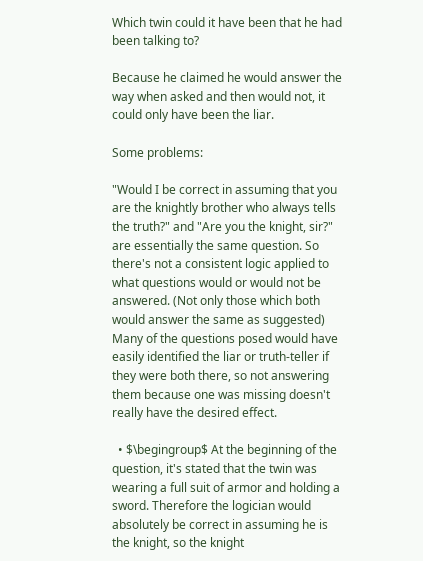Which twin could it have been that he had been talking to?

Because he claimed he would answer the way when asked and then would not, it could only have been the liar.

Some problems:

"Would I be correct in assuming that you are the knightly brother who always tells the truth?" and "Are you the knight, sir?" are essentially the same question. So there's not a consistent logic applied to what questions would or would not be answered. (Not only those which both would answer the same as suggested) Many of the questions posed would have easily identified the liar or truth-teller if they were both there, so not answering them because one was missing doesn't really have the desired effect.

  • $\begingroup$ At the beginning of the question, it's stated that the twin was wearing a full suit of armor and holding a sword. Therefore the logician would absolutely be correct in assuming he is the knight, so the knight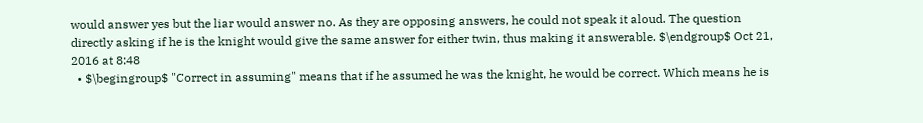would answer yes but the liar would answer no. As they are opposing answers, he could not speak it aloud. The question directly asking if he is the knight would give the same answer for either twin, thus making it answerable. $\endgroup$ Oct 21, 2016 at 8:48
  • $\begingroup$ "Correct in assuming" means that if he assumed he was the knight, he would be correct. Which means he is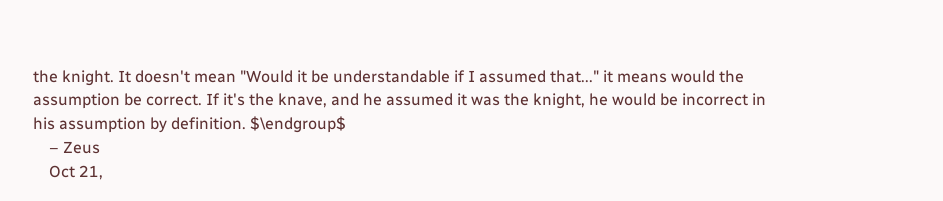the knight. It doesn't mean "Would it be understandable if I assumed that..." it means would the assumption be correct. If it's the knave, and he assumed it was the knight, he would be incorrect in his assumption by definition. $\endgroup$
    – Zeus
    Oct 21,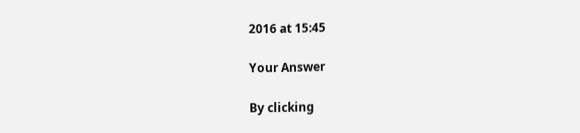2016 at 15:45

Your Answer

By clicking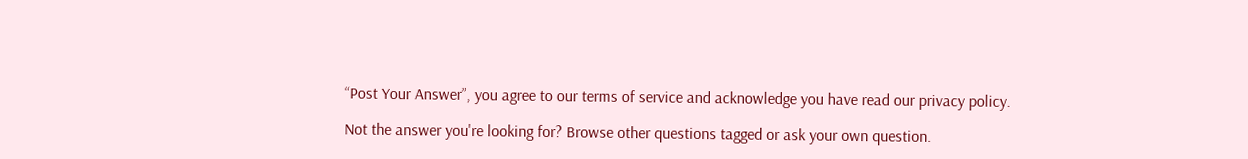“Post Your Answer”, you agree to our terms of service and acknowledge you have read our privacy policy.

Not the answer you're looking for? Browse other questions tagged or ask your own question.